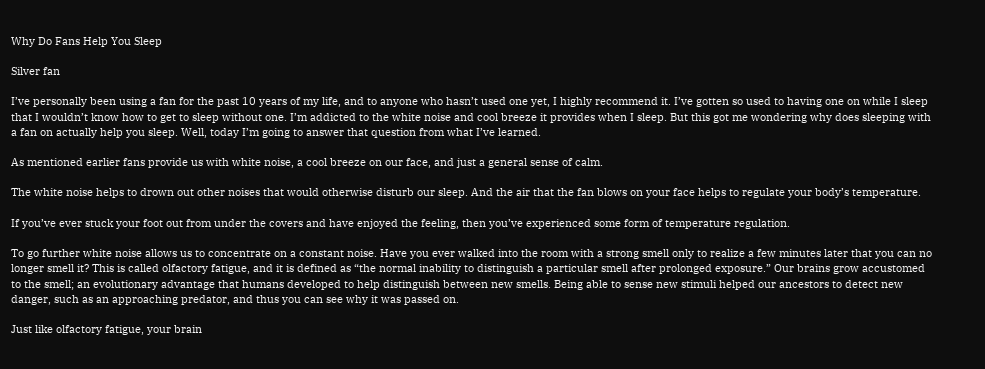Why Do Fans Help You Sleep

Silver fan

I’ve personally been using a fan for the past 10 years of my life, and to anyone who hasn’t used one yet, I highly recommend it. I’ve gotten so used to having one on while I sleep that I wouldn’t know how to get to sleep without one. I’m addicted to the white noise and cool breeze it provides when I sleep. But this got me wondering why does sleeping with a fan on actually help you sleep. Well, today I’m going to answer that question from what I’ve learned.

As mentioned earlier fans provide us with white noise, a cool breeze on our face, and just a general sense of calm.

The white noise helps to drown out other noises that would otherwise disturb our sleep. And the air that the fan blows on your face helps to regulate your body’s temperature.

If you’ve ever stuck your foot out from under the covers and have enjoyed the feeling, then you’ve experienced some form of temperature regulation.

To go further white noise allows us to concentrate on a constant noise. Have you ever walked into the room with a strong smell only to realize a few minutes later that you can no longer smell it? This is called olfactory fatigue, and it is defined as “the normal inability to distinguish a particular smell after prolonged exposure.” Our brains grow accustomed to the smell; an evolutionary advantage that humans developed to help distinguish between new smells. Being able to sense new stimuli helped our ancestors to detect new danger, such as an approaching predator, and thus you can see why it was passed on.

Just like olfactory fatigue, your brain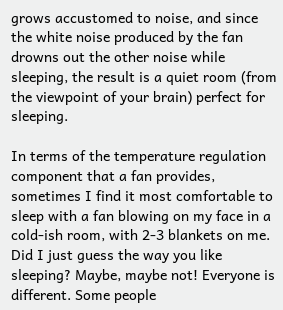grows accustomed to noise, and since the white noise produced by the fan drowns out the other noise while sleeping, the result is a quiet room (from the viewpoint of your brain) perfect for sleeping.

In terms of the temperature regulation component that a fan provides, sometimes I find it most comfortable to sleep with a fan blowing on my face in a cold-ish room, with 2-3 blankets on me. Did I just guess the way you like sleeping? Maybe, maybe not! Everyone is different. Some people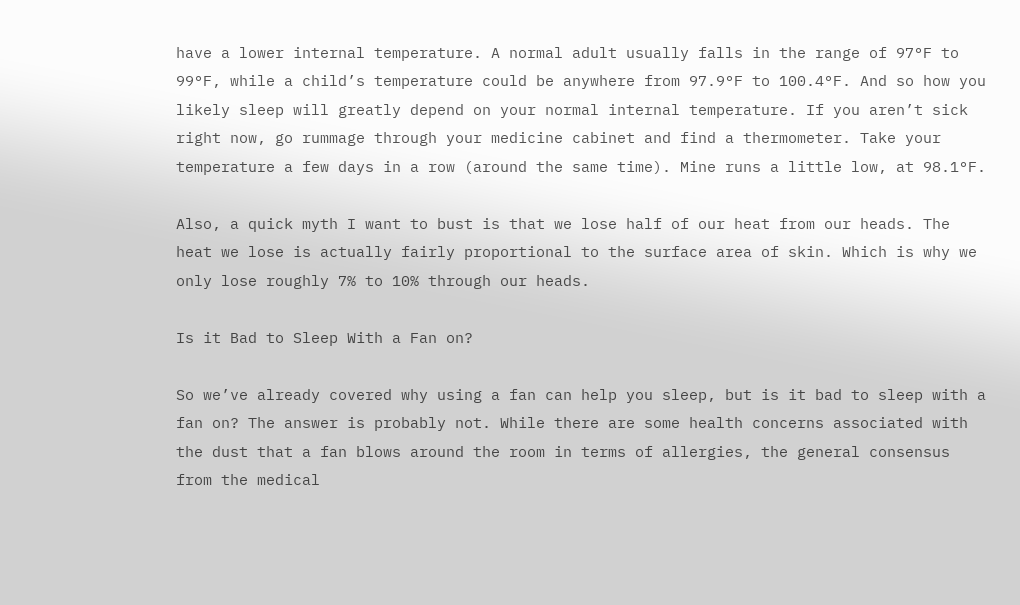have a lower internal temperature. A normal adult usually falls in the range of 97°F to 99°F, while a child’s temperature could be anywhere from 97.9°F to 100.4°F. And so how you likely sleep will greatly depend on your normal internal temperature. If you aren’t sick right now, go rummage through your medicine cabinet and find a thermometer. Take your temperature a few days in a row (around the same time). Mine runs a little low, at 98.1°F.

Also, a quick myth I want to bust is that we lose half of our heat from our heads. The heat we lose is actually fairly proportional to the surface area of skin. Which is why we only lose roughly 7% to 10% through our heads.

Is it Bad to Sleep With a Fan on?

So we’ve already covered why using a fan can help you sleep, but is it bad to sleep with a fan on? The answer is probably not. While there are some health concerns associated with the dust that a fan blows around the room in terms of allergies, the general consensus from the medical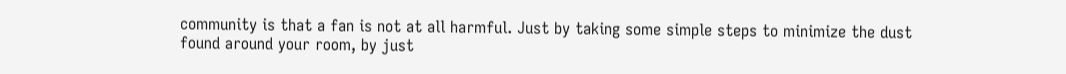community is that a fan is not at all harmful. Just by taking some simple steps to minimize the dust found around your room, by just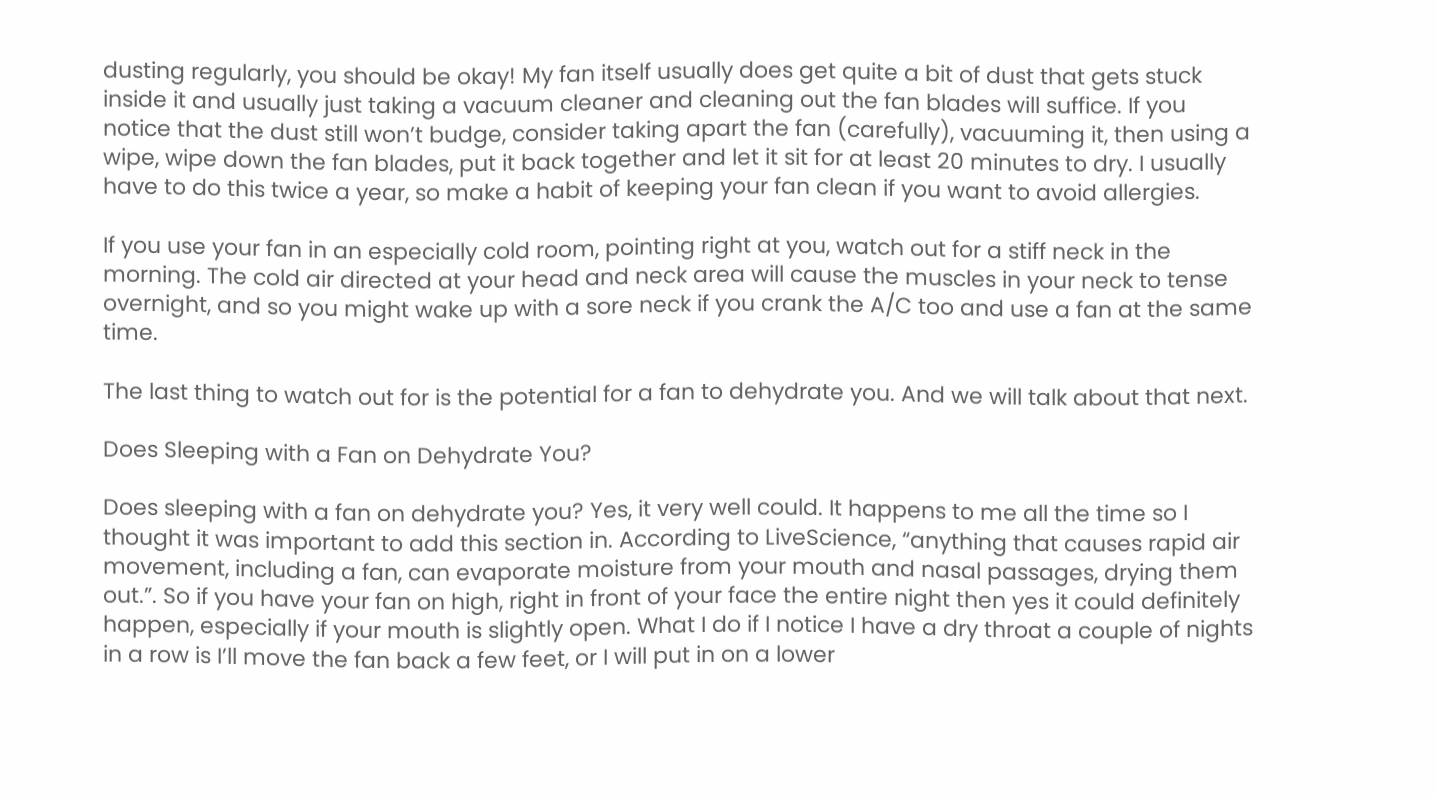dusting regularly, you should be okay! My fan itself usually does get quite a bit of dust that gets stuck inside it and usually just taking a vacuum cleaner and cleaning out the fan blades will suffice. If you notice that the dust still won’t budge, consider taking apart the fan (carefully), vacuuming it, then using a wipe, wipe down the fan blades, put it back together and let it sit for at least 20 minutes to dry. I usually have to do this twice a year, so make a habit of keeping your fan clean if you want to avoid allergies.

If you use your fan in an especially cold room, pointing right at you, watch out for a stiff neck in the morning. The cold air directed at your head and neck area will cause the muscles in your neck to tense overnight, and so you might wake up with a sore neck if you crank the A/C too and use a fan at the same time.

The last thing to watch out for is the potential for a fan to dehydrate you. And we will talk about that next.

Does Sleeping with a Fan on Dehydrate You?

Does sleeping with a fan on dehydrate you? Yes, it very well could. It happens to me all the time so I thought it was important to add this section in. According to LiveScience, “anything that causes rapid air movement, including a fan, can evaporate moisture from your mouth and nasal passages, drying them out.”. So if you have your fan on high, right in front of your face the entire night then yes it could definitely happen, especially if your mouth is slightly open. What I do if I notice I have a dry throat a couple of nights in a row is I’ll move the fan back a few feet, or I will put in on a lower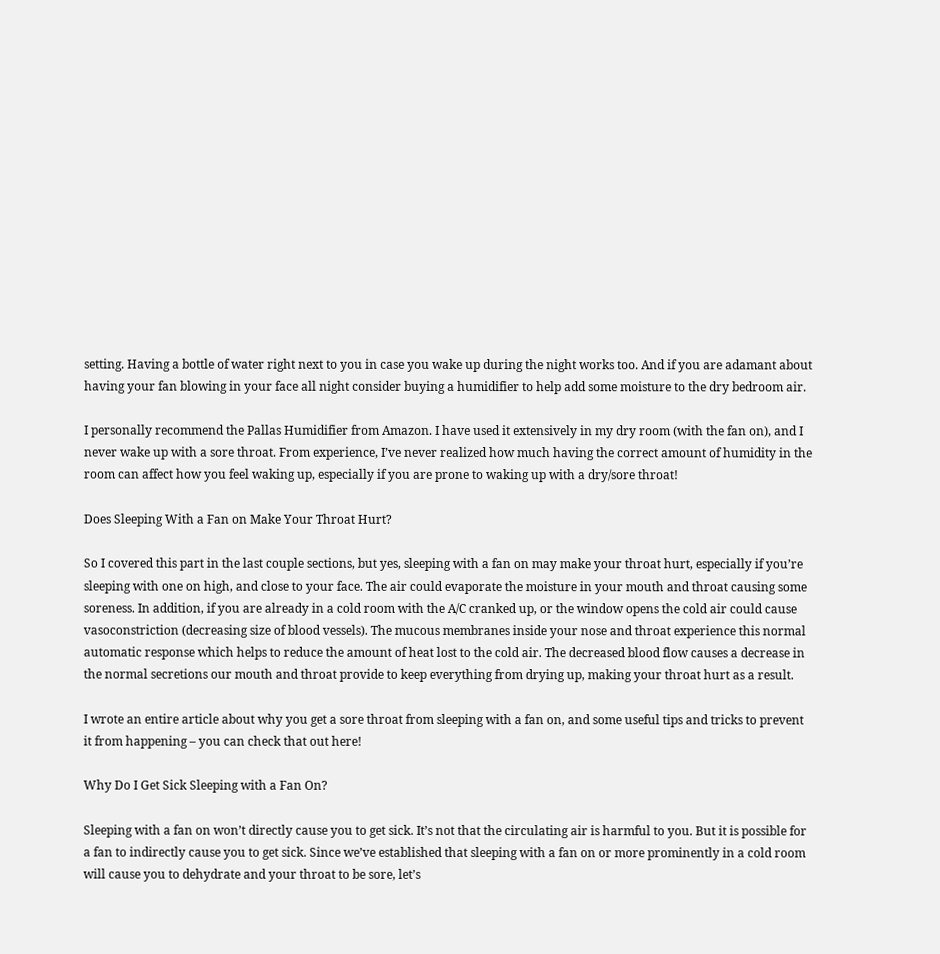setting. Having a bottle of water right next to you in case you wake up during the night works too. And if you are adamant about having your fan blowing in your face all night consider buying a humidifier to help add some moisture to the dry bedroom air.

I personally recommend the Pallas Humidifier from Amazon. I have used it extensively in my dry room (with the fan on), and I never wake up with a sore throat. From experience, I’ve never realized how much having the correct amount of humidity in the room can affect how you feel waking up, especially if you are prone to waking up with a dry/sore throat!

Does Sleeping With a Fan on Make Your Throat Hurt?

So I covered this part in the last couple sections, but yes, sleeping with a fan on may make your throat hurt, especially if you’re sleeping with one on high, and close to your face. The air could evaporate the moisture in your mouth and throat causing some soreness. In addition, if you are already in a cold room with the A/C cranked up, or the window opens the cold air could cause vasoconstriction (decreasing size of blood vessels). The mucous membranes inside your nose and throat experience this normal automatic response which helps to reduce the amount of heat lost to the cold air. The decreased blood flow causes a decrease in the normal secretions our mouth and throat provide to keep everything from drying up, making your throat hurt as a result.

I wrote an entire article about why you get a sore throat from sleeping with a fan on, and some useful tips and tricks to prevent it from happening – you can check that out here!

Why Do I Get Sick Sleeping with a Fan On?

Sleeping with a fan on won’t directly cause you to get sick. It’s not that the circulating air is harmful to you. But it is possible for a fan to indirectly cause you to get sick. Since we’ve established that sleeping with a fan on or more prominently in a cold room will cause you to dehydrate and your throat to be sore, let’s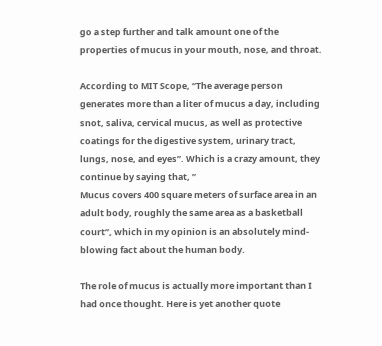go a step further and talk amount one of the properties of mucus in your mouth, nose, and throat.

According to MIT Scope, “The average person generates more than a liter of mucus a day, including snot, saliva, cervical mucus, as well as protective coatings for the digestive system, urinary tract, lungs, nose, and eyes”. Which is a crazy amount, they continue by saying that, ”
Mucus covers 400 square meters of surface area in an adult body, roughly the same area as a basketball court”, which in my opinion is an absolutely mind-blowing fact about the human body.

The role of mucus is actually more important than I had once thought. Here is yet another quote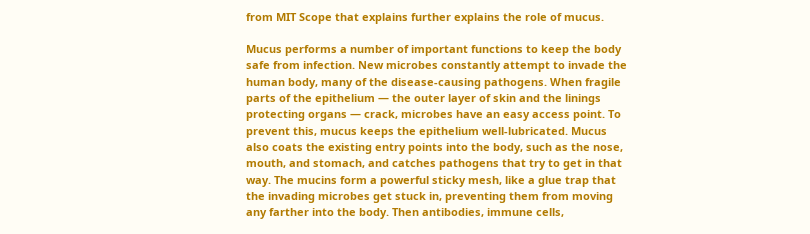from MIT Scope that explains further explains the role of mucus.

Mucus performs a number of important functions to keep the body safe from infection. New microbes constantly attempt to invade the human body, many of the disease-causing pathogens. When fragile parts of the epithelium — the outer layer of skin and the linings protecting organs — crack, microbes have an easy access point. To prevent this, mucus keeps the epithelium well-lubricated. Mucus also coats the existing entry points into the body, such as the nose, mouth, and stomach, and catches pathogens that try to get in that way. The mucins form a powerful sticky mesh, like a glue trap that the invading microbes get stuck in, preventing them from moving any farther into the body. Then antibodies, immune cells,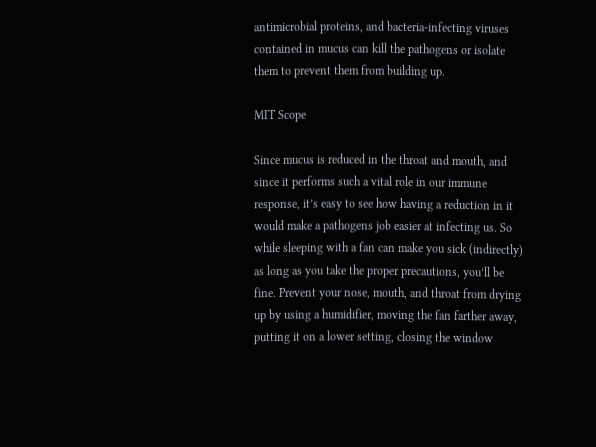antimicrobial proteins, and bacteria-infecting viruses contained in mucus can kill the pathogens or isolate them to prevent them from building up.

MIT Scope

Since mucus is reduced in the throat and mouth, and since it performs such a vital role in our immune response, it’s easy to see how having a reduction in it would make a pathogens job easier at infecting us. So while sleeping with a fan can make you sick (indirectly) as long as you take the proper precautions, you’ll be fine. Prevent your nose, mouth, and throat from drying up by using a humidifier, moving the fan farther away, putting it on a lower setting, closing the window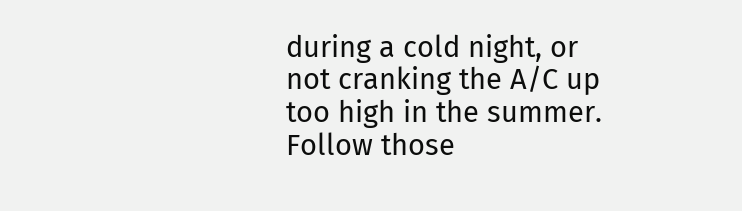during a cold night, or not cranking the A/C up too high in the summer. Follow those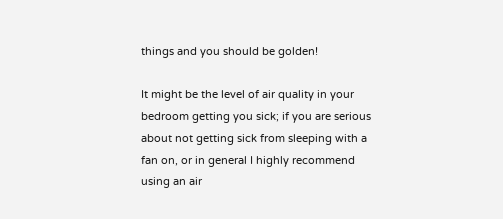things and you should be golden!

It might be the level of air quality in your bedroom getting you sick; if you are serious about not getting sick from sleeping with a fan on, or in general I highly recommend using an air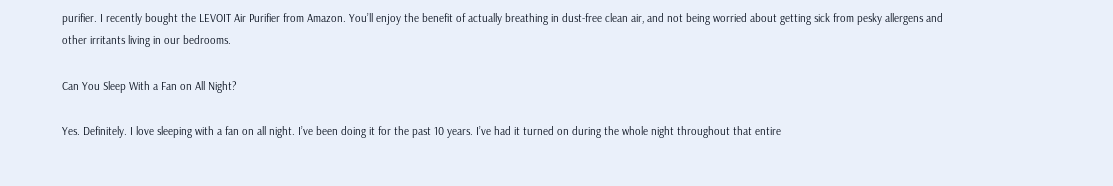purifier. I recently bought the LEVOIT Air Purifier from Amazon. You’ll enjoy the benefit of actually breathing in dust-free clean air, and not being worried about getting sick from pesky allergens and other irritants living in our bedrooms.

Can You Sleep With a Fan on All Night?

Yes. Definitely. I love sleeping with a fan on all night. I’ve been doing it for the past 10 years. I’ve had it turned on during the whole night throughout that entire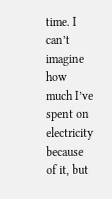time. I can’t imagine how much I’ve spent on electricity because of it, but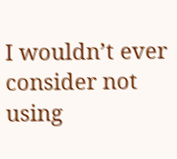I wouldn’t ever consider not using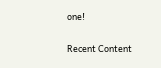one!


Recent Content